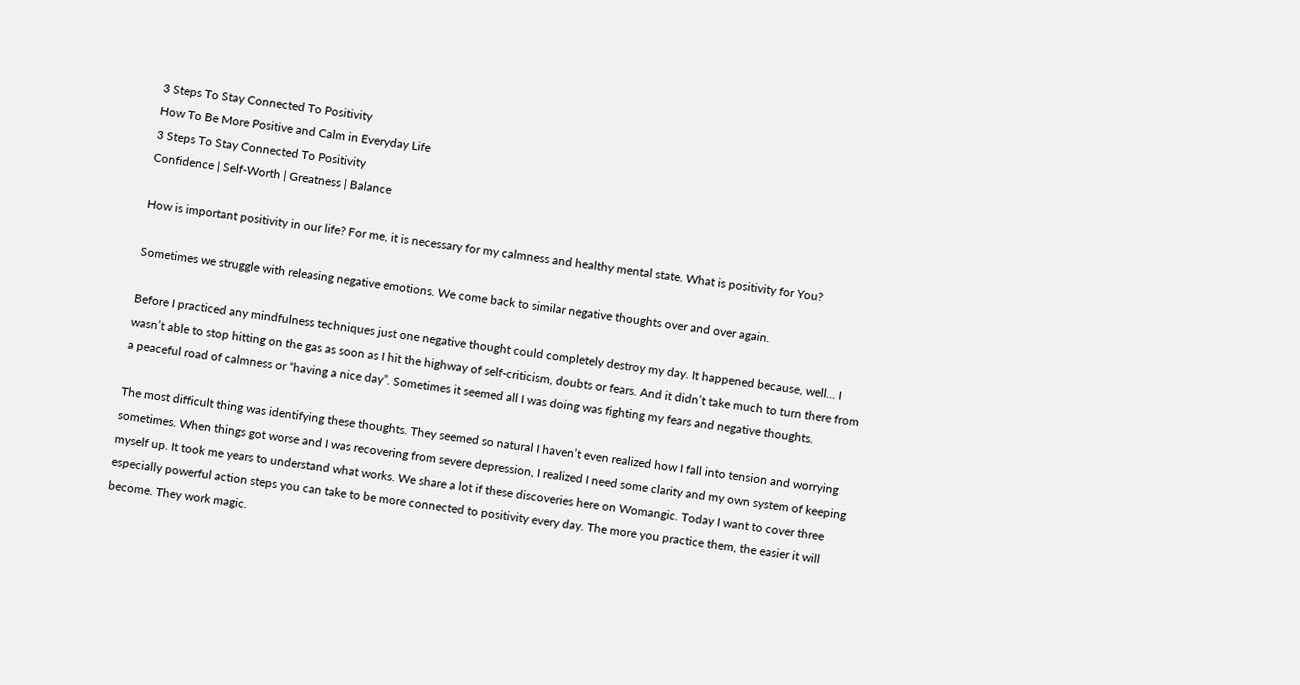3 Steps To Stay Connected To Positivity
How To Be More Positive and Calm in Everyday Life
3 Steps To Stay Connected To Positivity
Confidence | Self-Worth | Greatness | Balance

How is important positivity in our life? For me, it is necessary for my calmness and healthy mental state. What is positivity for You?

Sometimes we struggle with releasing negative emotions. We come back to similar negative thoughts over and over again.

Before I practiced any mindfulness techniques just one negative thought could completely destroy my day. It happened because, well... I wasn’t able to stop hitting on the gas as soon as I hit the highway of self-criticism, doubts or fears. And it didn’t take much to turn there from a peaceful road of calmness or “having a nice day”. Sometimes it seemed all I was doing was fighting my fears and negative thoughts.

The most difficult thing was identifying these thoughts. They seemed so natural I haven’t even realized how I fall into tension and worrying sometimes. When things got worse and I was recovering from severe depression, I realized I need some clarity and my own system of keeping myself up. It took me years to understand what works. We share a lot if these discoveries here on Womangic. Today I want to cover three especially powerful action steps you can take to be more connected to positivity every day. The more you practice them, the easier it will become. They work magic.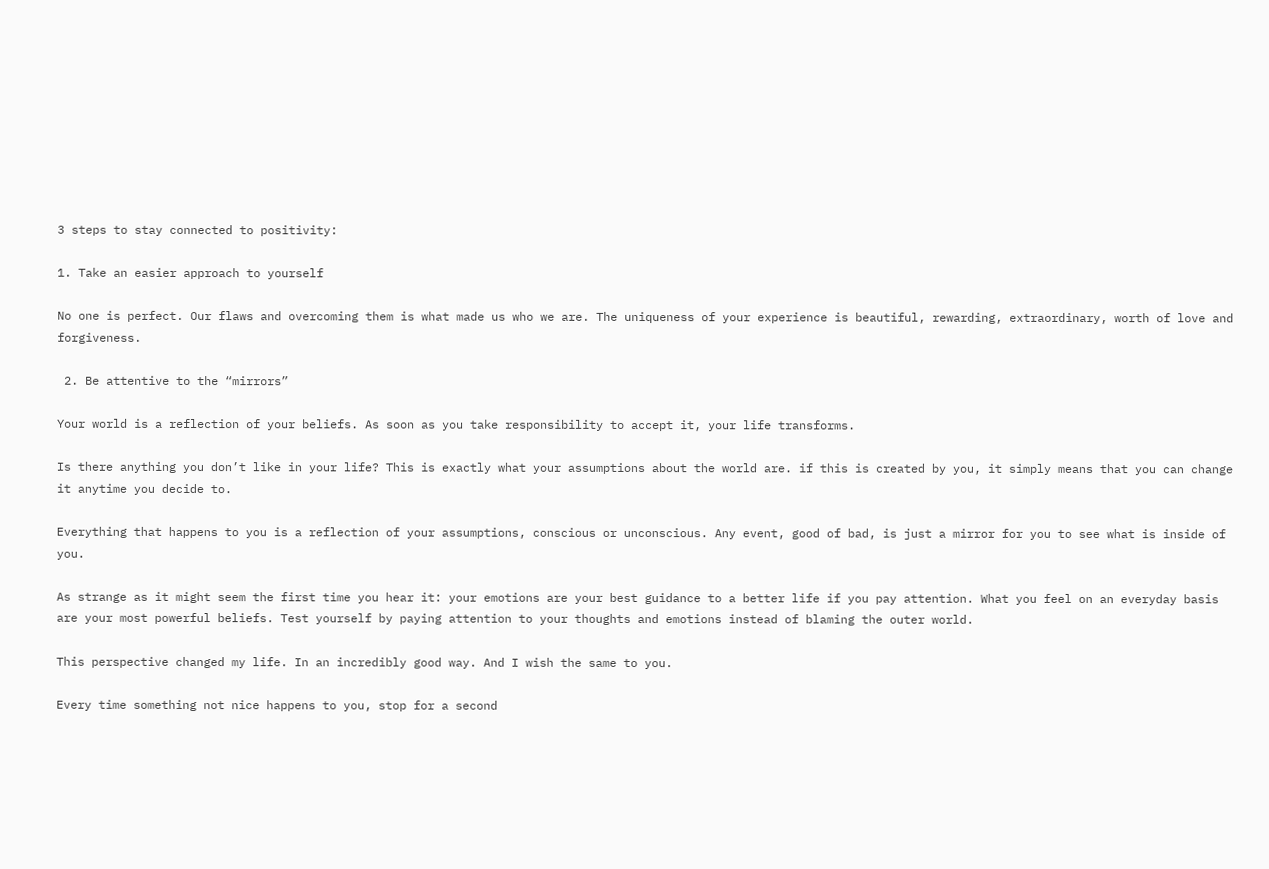3 steps to stay connected to positivity:

1. Take an easier approach to yourself

No one is perfect. Our flaws and overcoming them is what made us who we are. The uniqueness of your experience is beautiful, rewarding, extraordinary, worth of love and forgiveness.

 2. Be attentive to the “mirrors”

Your world is a reflection of your beliefs. As soon as you take responsibility to accept it, your life transforms.

Is there anything you don’t like in your life? This is exactly what your assumptions about the world are. if this is created by you, it simply means that you can change it anytime you decide to.

Everything that happens to you is a reflection of your assumptions, conscious or unconscious. Any event, good of bad, is just a mirror for you to see what is inside of you.

As strange as it might seem the first time you hear it: your emotions are your best guidance to a better life if you pay attention. What you feel on an everyday basis are your most powerful beliefs. Test yourself by paying attention to your thoughts and emotions instead of blaming the outer world.

This perspective changed my life. In an incredibly good way. And I wish the same to you.

Every time something not nice happens to you, stop for a second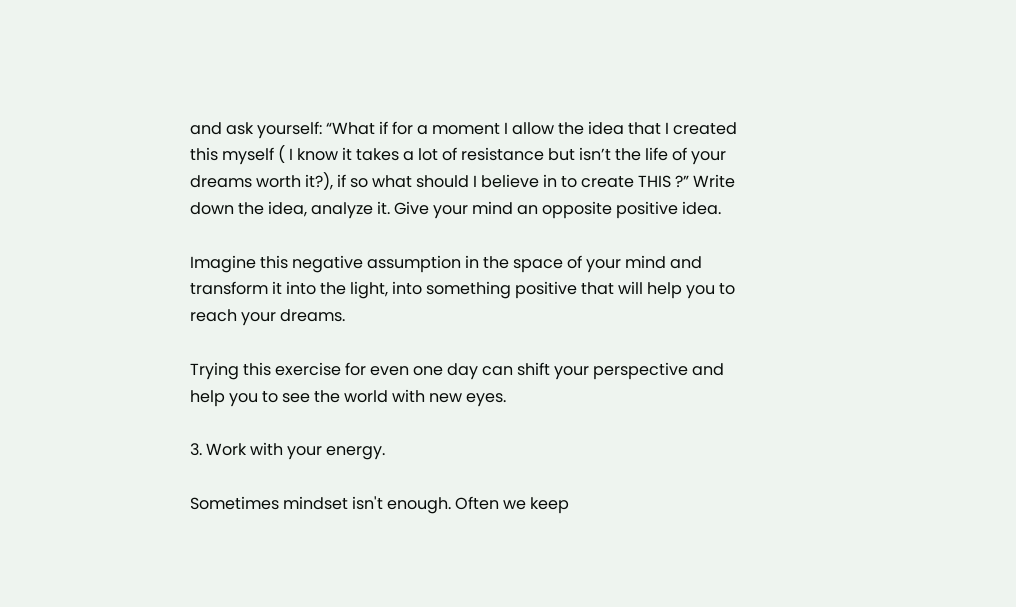and ask yourself: “What if for a moment I allow the idea that I created this myself ( I know it takes a lot of resistance but isn’t the life of your dreams worth it?), if so what should I believe in to create THIS ?” Write down the idea, analyze it. Give your mind an opposite positive idea.

Imagine this negative assumption in the space of your mind and transform it into the light, into something positive that will help you to reach your dreams.

Trying this exercise for even one day can shift your perspective and help you to see the world with new eyes.

3. Work with your energy.

Sometimes mindset isn't enough. Often we keep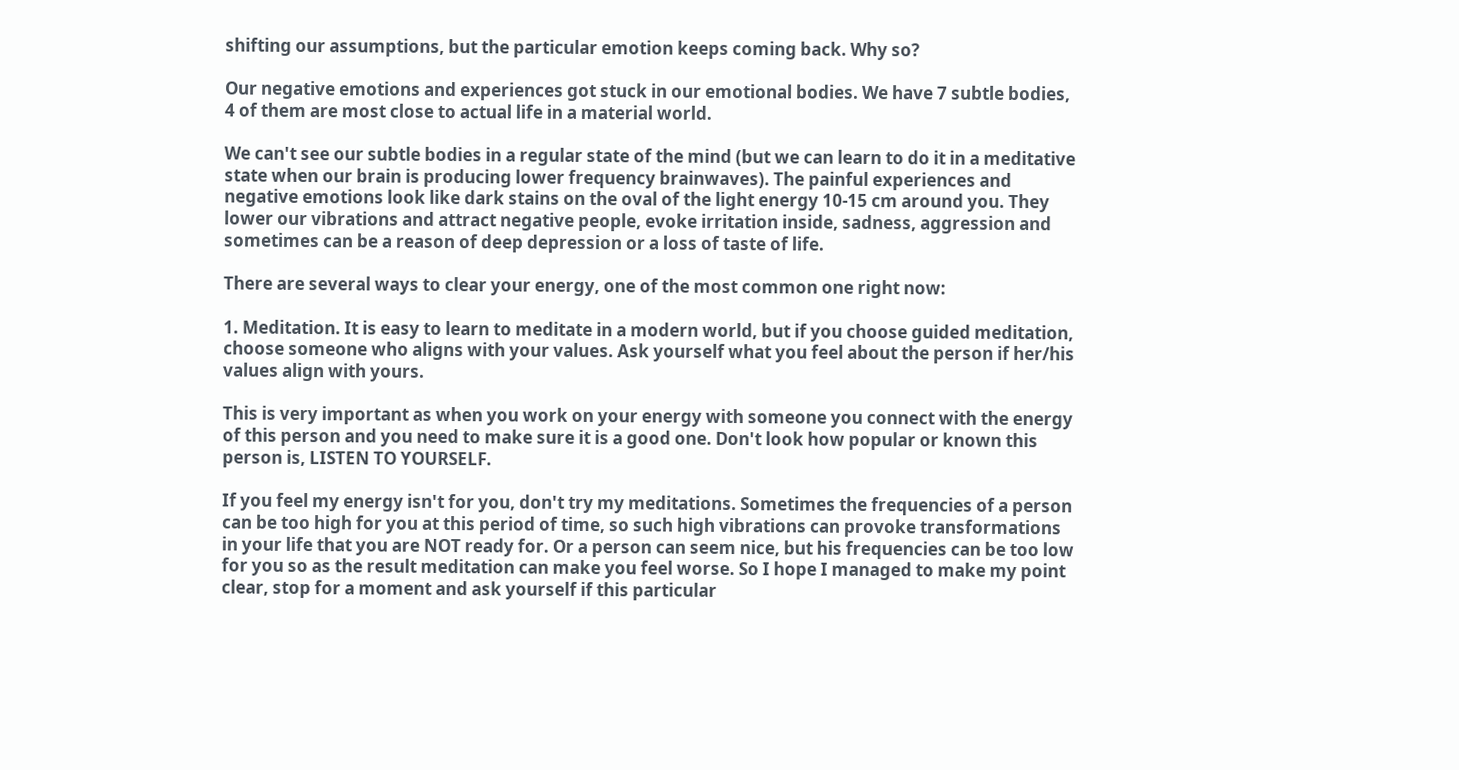shifting our assumptions, but the particular emotion keeps coming back. Why so?

Our negative emotions and experiences got stuck in our emotional bodies. We have 7 subtle bodies, 4 of them are most close to actual life in a material world.

We can't see our subtle bodies in a regular state of the mind (but we can learn to do it in a meditative state when our brain is producing lower frequency brainwaves). The painful experiences and negative emotions look like dark stains on the oval of the light energy 10-15 cm around you. They lower our vibrations and attract negative people, evoke irritation inside, sadness, aggression and sometimes can be a reason of deep depression or a loss of taste of life.

There are several ways to clear your energy, one of the most common one right now:

1. Meditation. It is easy to learn to meditate in a modern world, but if you choose guided meditation, choose someone who aligns with your values. Ask yourself what you feel about the person if her/his values align with yours.

This is very important as when you work on your energy with someone you connect with the energy of this person and you need to make sure it is a good one. Don't look how popular or known this person is, LISTEN TO YOURSELF.

If you feel my energy isn't for you, don't try my meditations. Sometimes the frequencies of a person can be too high for you at this period of time, so such high vibrations can provoke transformations in your life that you are NOT ready for. Or a person can seem nice, but his frequencies can be too low for you so as the result meditation can make you feel worse. So I hope I managed to make my point clear, stop for a moment and ask yourself if this particular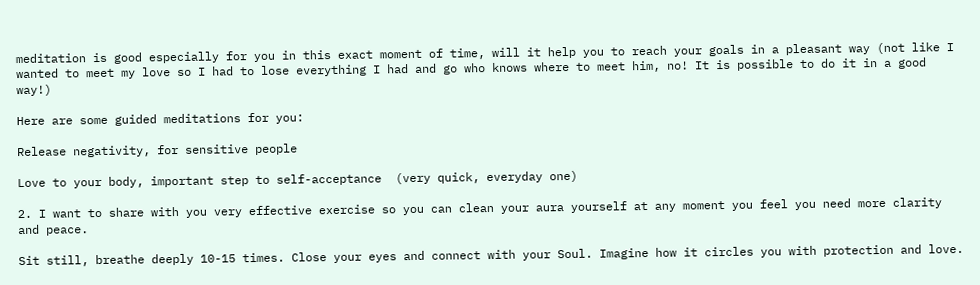meditation is good especially for you in this exact moment of time, will it help you to reach your goals in a pleasant way (not like I wanted to meet my love so I had to lose everything I had and go who knows where to meet him, no! It is possible to do it in a good way!)

Here are some guided meditations for you:

Release negativity, for sensitive people

Love to your body, important step to self-acceptance  (very quick, everyday one)

2. I want to share with you very effective exercise so you can clean your aura yourself at any moment you feel you need more clarity and peace.

Sit still, breathe deeply 10-15 times. Close your eyes and connect with your Soul. Imagine how it circles you with protection and love.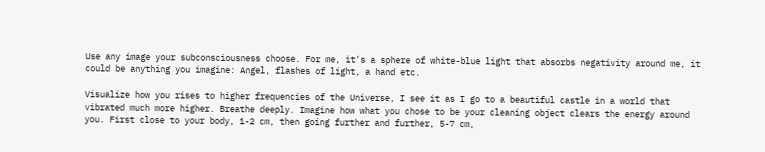Use any image your subconsciousness choose. For me, it's a sphere of white-blue light that absorbs negativity around me, it could be anything you imagine: Angel, flashes of light, a hand etc.

Visualize how you rises to higher frequencies of the Universe, I see it as I go to a beautiful castle in a world that vibrated much more higher. Breathe deeply. Imagine how what you chose to be your cleaning object clears the energy around you. First close to your body, 1-2 cm, then going further and further, 5-7 cm,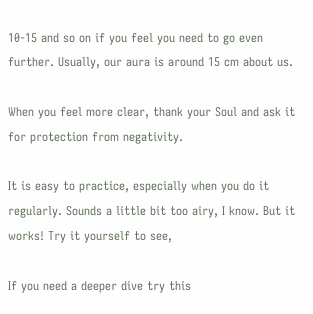10-15 and so on if you feel you need to go even further. Usually, our aura is around 15 cm about us.

When you feel more clear, thank your Soul and ask it for protection from negativity.

It is easy to practice, especially when you do it regularly. Sounds a little bit too airy, I know. But it works! Try it yourself to see,

If you need a deeper dive try this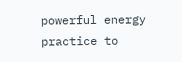powerful energy practice to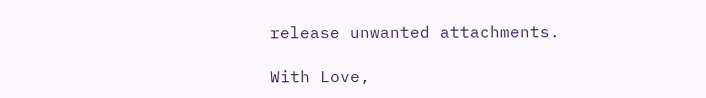release unwanted attachments.

With Love,